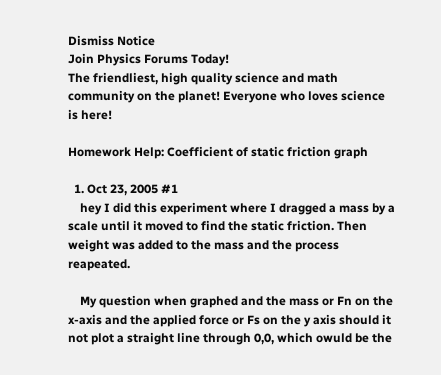Dismiss Notice
Join Physics Forums Today!
The friendliest, high quality science and math community on the planet! Everyone who loves science is here!

Homework Help: Coefficient of static friction graph

  1. Oct 23, 2005 #1
    hey I did this experiment where I dragged a mass by a scale until it moved to find the static friction. Then weight was added to the mass and the process reapeated.

    My question when graphed and the mass or Fn on the x-axis and the applied force or Fs on the y axis should it not plot a straight line through 0,0, which owuld be the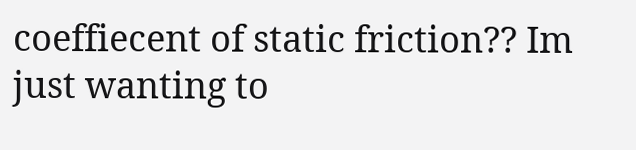coeffiecent of static friction?? Im just wanting to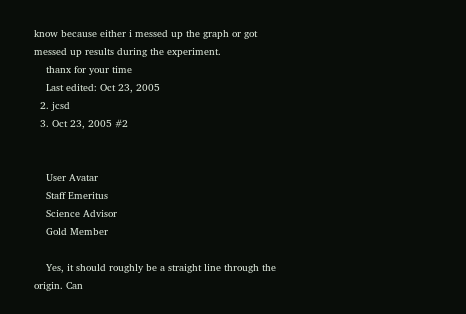know because either i messed up the graph or got messed up results during the experiment.
    thanx for your time
    Last edited: Oct 23, 2005
  2. jcsd
  3. Oct 23, 2005 #2


    User Avatar
    Staff Emeritus
    Science Advisor
    Gold Member

    Yes, it should roughly be a straight line through the origin. Can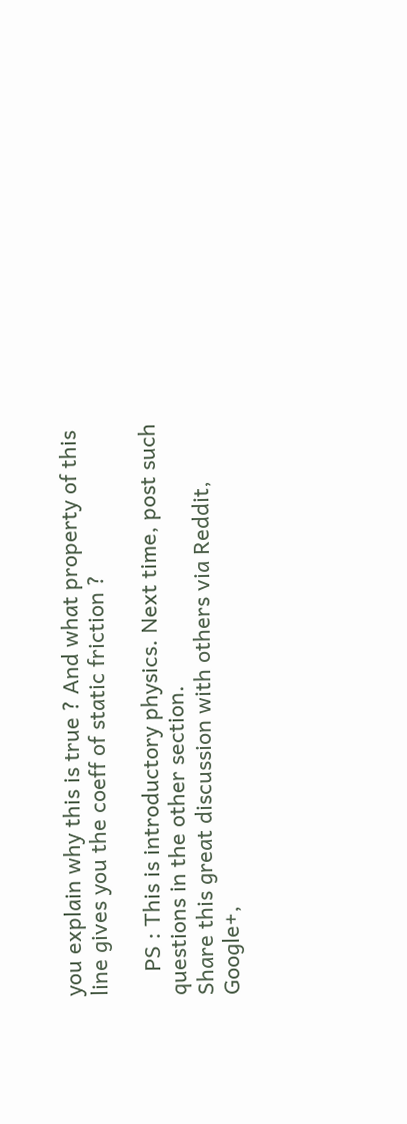you explain why this is true ? And what property of this line gives you the coeff of static friction ?

    PS : This is introductory physics. Next time, post such questions in the other section.
Share this great discussion with others via Reddit, Google+,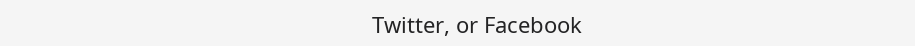Twitter, or Facebook